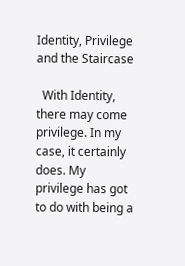Identity, Privilege and the Staircase

  With Identity, there may come privilege. In my case, it certainly does. My privilege has got to do with being a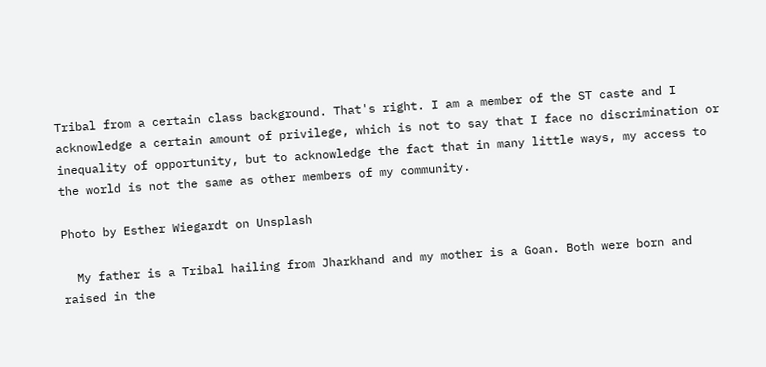Tribal from a certain class background. That's right. I am a member of the ST caste and I acknowledge a certain amount of privilege, which is not to say that I face no discrimination or inequality of opportunity, but to acknowledge the fact that in many little ways, my access to the world is not the same as other members of my community.

Photo by Esther Wiegardt on Unsplash

  My father is a Tribal hailing from Jharkhand and my mother is a Goan. Both were born and raised in the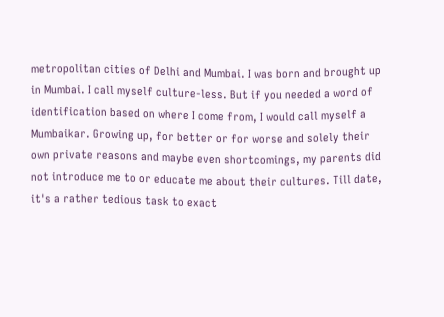metropolitan cities of Delhi and Mumbai. I was born and brought up in Mumbai. I call myself culture-less. But if you needed a word of identification based on where I come from, I would call myself a Mumbaikar. Growing up, for better or for worse and solely their own private reasons and maybe even shortcomings, my parents did not introduce me to or educate me about their cultures. Till date, it's a rather tedious task to exact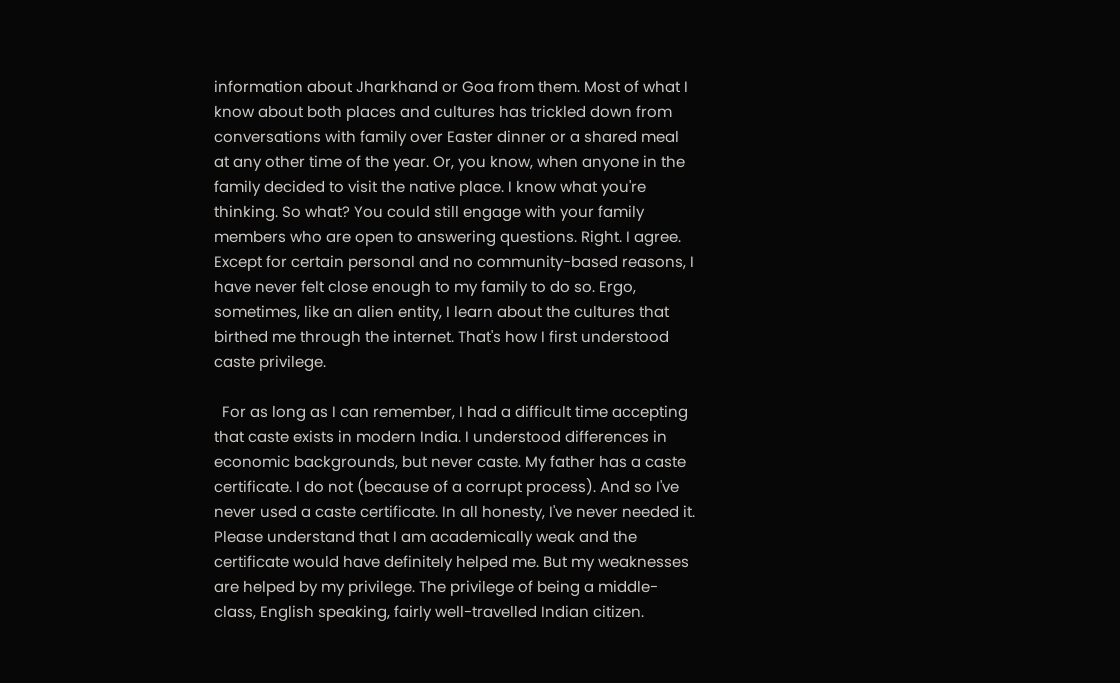information about Jharkhand or Goa from them. Most of what I know about both places and cultures has trickled down from conversations with family over Easter dinner or a shared meal at any other time of the year. Or, you know, when anyone in the family decided to visit the native place. I know what you're thinking. So what? You could still engage with your family members who are open to answering questions. Right. I agree. Except for certain personal and no community-based reasons, I have never felt close enough to my family to do so. Ergo, sometimes, like an alien entity, I learn about the cultures that birthed me through the internet. That's how I first understood caste privilege.

  For as long as I can remember, I had a difficult time accepting that caste exists in modern India. I understood differences in economic backgrounds, but never caste. My father has a caste certificate. I do not (because of a corrupt process). And so I've never used a caste certificate. In all honesty, I've never needed it. Please understand that I am academically weak and the certificate would have definitely helped me. But my weaknesses are helped by my privilege. The privilege of being a middle-class, English speaking, fairly well-travelled Indian citizen.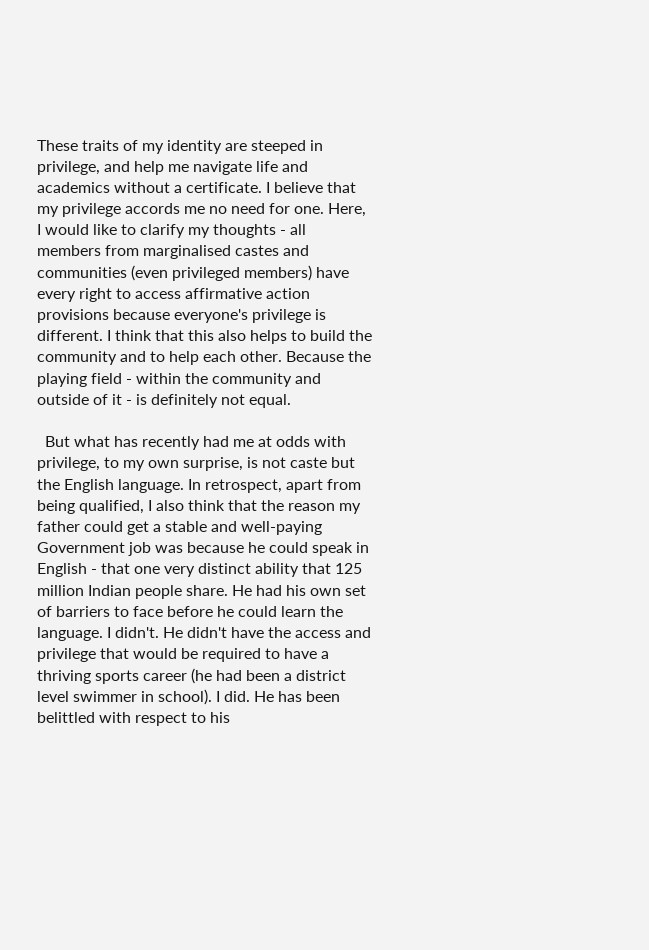These traits of my identity are steeped in privilege, and help me navigate life and academics without a certificate. I believe that my privilege accords me no need for one. Here, I would like to clarify my thoughts - all members from marginalised castes and communities (even privileged members) have every right to access affirmative action provisions because everyone's privilege is different. I think that this also helps to build the community and to help each other. Because the playing field - within the community and outside of it - is definitely not equal.

  But what has recently had me at odds with privilege, to my own surprise, is not caste but the English language. In retrospect, apart from being qualified, I also think that the reason my father could get a stable and well-paying Government job was because he could speak in English - that one very distinct ability that 125 million Indian people share. He had his own set of barriers to face before he could learn the language. I didn't. He didn't have the access and privilege that would be required to have a thriving sports career (he had been a district level swimmer in school). I did. He has been belittled with respect to his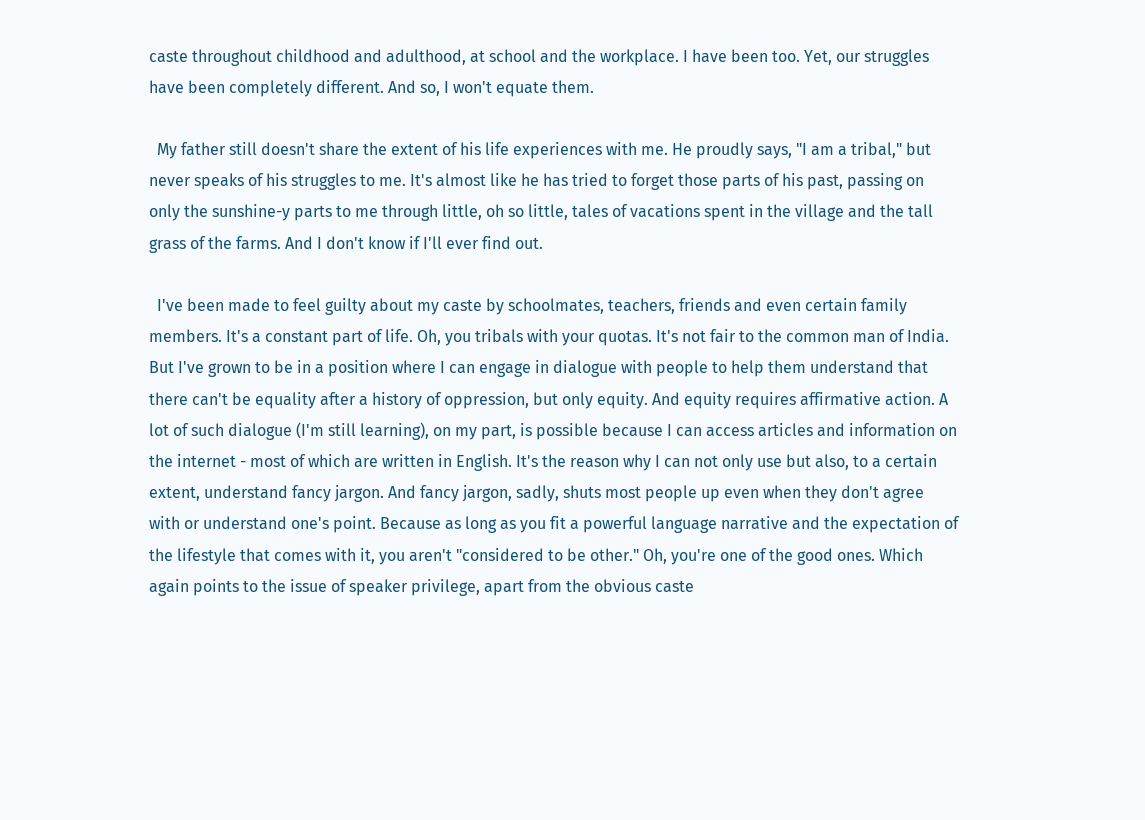caste throughout childhood and adulthood, at school and the workplace. I have been too. Yet, our struggles have been completely different. And so, I won't equate them.

  My father still doesn't share the extent of his life experiences with me. He proudly says, "I am a tribal," but never speaks of his struggles to me. It's almost like he has tried to forget those parts of his past, passing on only the sunshine-y parts to me through little, oh so little, tales of vacations spent in the village and the tall grass of the farms. And I don't know if I'll ever find out.

  I've been made to feel guilty about my caste by schoolmates, teachers, friends and even certain family members. It's a constant part of life. Oh, you tribals with your quotas. It's not fair to the common man of India. But I've grown to be in a position where I can engage in dialogue with people to help them understand that there can't be equality after a history of oppression, but only equity. And equity requires affirmative action. A lot of such dialogue (I'm still learning), on my part, is possible because I can access articles and information on the internet - most of which are written in English. It's the reason why I can not only use but also, to a certain extent, understand fancy jargon. And fancy jargon, sadly, shuts most people up even when they don't agree with or understand one's point. Because as long as you fit a powerful language narrative and the expectation of the lifestyle that comes with it, you aren't "considered to be other." Oh, you're one of the good ones. Which again points to the issue of speaker privilege, apart from the obvious caste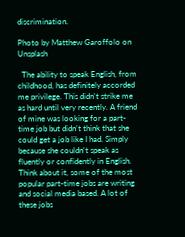discrimination.

Photo by Matthew Garoffolo on Unsplash

  The ability to speak English, from childhood, has definitely accorded me privilege. This didn't strike me as hard until very recently. A friend of mine was looking for a part-time job but didn't think that she could get a job like I had. Simply because she couldn't speak as fluently or confidently in English. Think about it, some of the most popular part-time jobs are writing and social media based. A lot of these jobs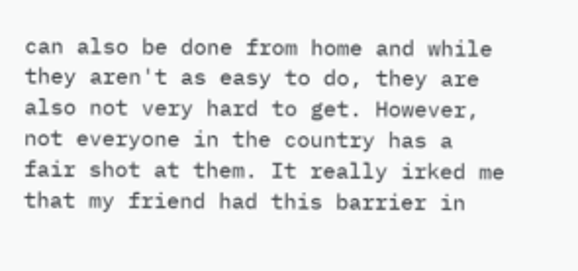can also be done from home and while they aren't as easy to do, they are also not very hard to get. However, not everyone in the country has a fair shot at them. It really irked me that my friend had this barrier in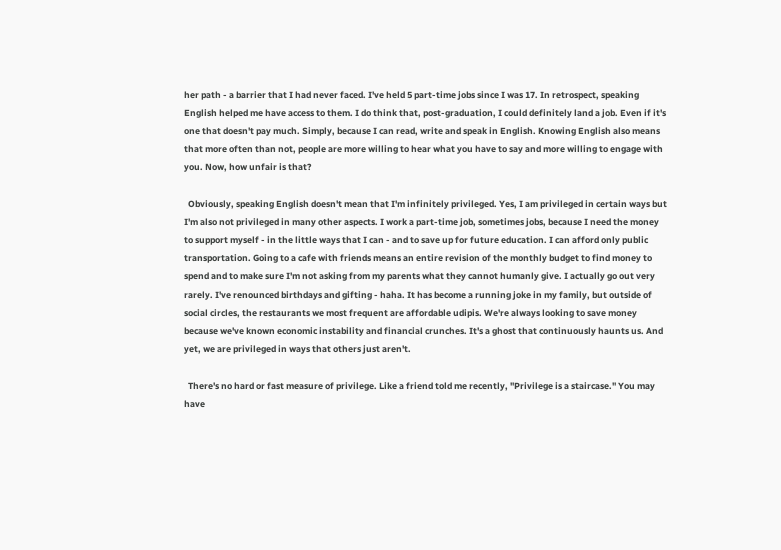her path - a barrier that I had never faced. I've held 5 part-time jobs since I was 17. In retrospect, speaking English helped me have access to them. I do think that, post-graduation, I could definitely land a job. Even if it's one that doesn't pay much. Simply, because I can read, write and speak in English. Knowing English also means that more often than not, people are more willing to hear what you have to say and more willing to engage with you. Now, how unfair is that?

  Obviously, speaking English doesn't mean that I'm infinitely privileged. Yes, I am privileged in certain ways but I'm also not privileged in many other aspects. I work a part-time job, sometimes jobs, because I need the money to support myself - in the little ways that I can - and to save up for future education. I can afford only public transportation. Going to a cafe with friends means an entire revision of the monthly budget to find money to spend and to make sure I'm not asking from my parents what they cannot humanly give. I actually go out very rarely. I've renounced birthdays and gifting - haha. It has become a running joke in my family, but outside of social circles, the restaurants we most frequent are affordable udipis. We're always looking to save money because we've known economic instability and financial crunches. It's a ghost that continuously haunts us. And yet, we are privileged in ways that others just aren't.

  There's no hard or fast measure of privilege. Like a friend told me recently, "Privilege is a staircase." You may have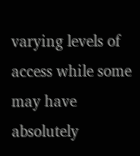varying levels of access while some may have absolutely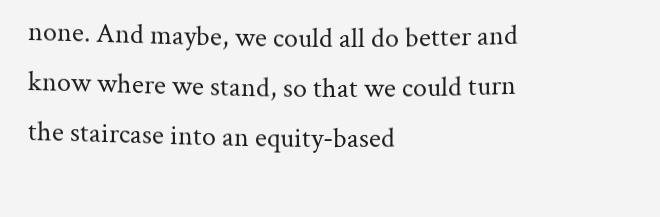none. And maybe, we could all do better and know where we stand, so that we could turn the staircase into an equity-based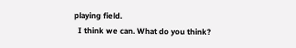playing field.
  I think we can. What do you think?